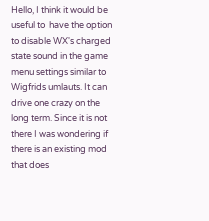Hello, I think it would be useful to  have the option to disable WX's charged state sound in the game menu settings similar to Wigfrids umlauts. It can drive one crazy on the long term. Since it is not there I was wondering if there is an existing mod that does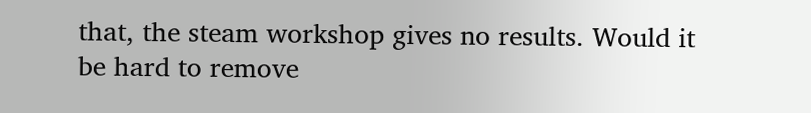that, the steam workshop gives no results. Would it be hard to remove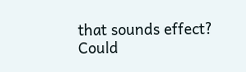that sounds effect? Could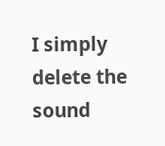I simply delete the sound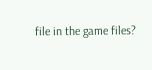file in the game files?